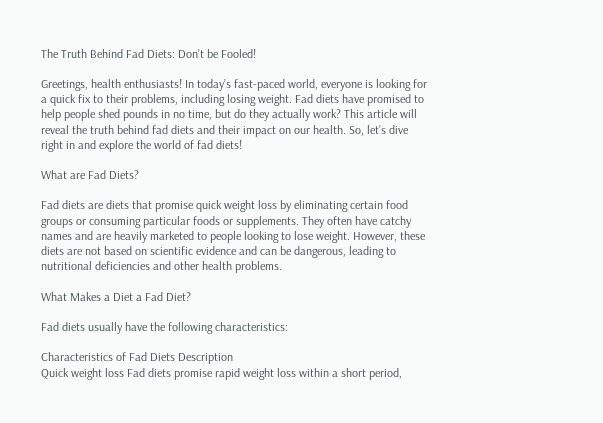The Truth Behind Fad Diets: Don’t be Fooled!

Greetings, health enthusiasts! In today’s fast-paced world, everyone is looking for a quick fix to their problems, including losing weight. Fad diets have promised to help people shed pounds in no time, but do they actually work? This article will reveal the truth behind fad diets and their impact on our health. So, let’s dive right in and explore the world of fad diets!

What are Fad Diets?

Fad diets are diets that promise quick weight loss by eliminating certain food groups or consuming particular foods or supplements. They often have catchy names and are heavily marketed to people looking to lose weight. However, these diets are not based on scientific evidence and can be dangerous, leading to nutritional deficiencies and other health problems.

What Makes a Diet a Fad Diet?

Fad diets usually have the following characteristics:

Characteristics of Fad Diets Description
Quick weight loss Fad diets promise rapid weight loss within a short period,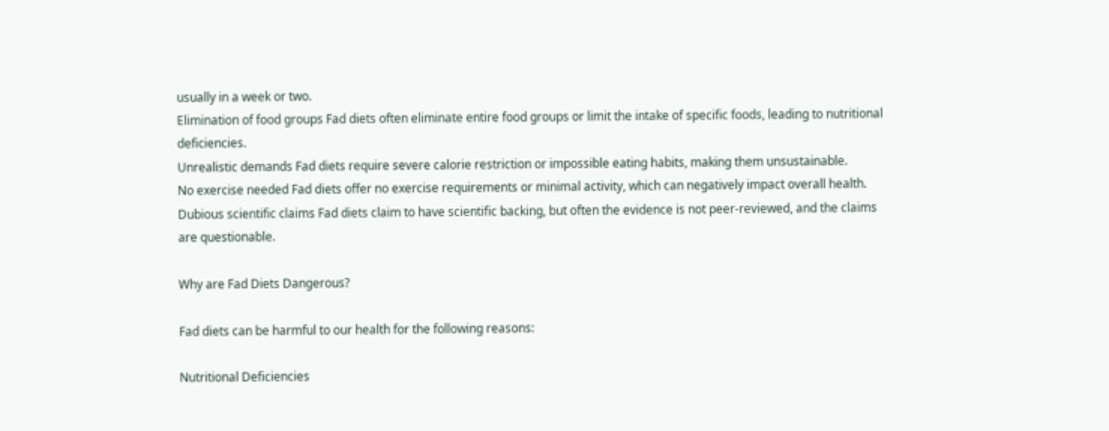usually in a week or two.
Elimination of food groups Fad diets often eliminate entire food groups or limit the intake of specific foods, leading to nutritional deficiencies.
Unrealistic demands Fad diets require severe calorie restriction or impossible eating habits, making them unsustainable.
No exercise needed Fad diets offer no exercise requirements or minimal activity, which can negatively impact overall health.
Dubious scientific claims Fad diets claim to have scientific backing, but often the evidence is not peer-reviewed, and the claims are questionable.

Why are Fad Diets Dangerous?

Fad diets can be harmful to our health for the following reasons:

Nutritional Deficiencies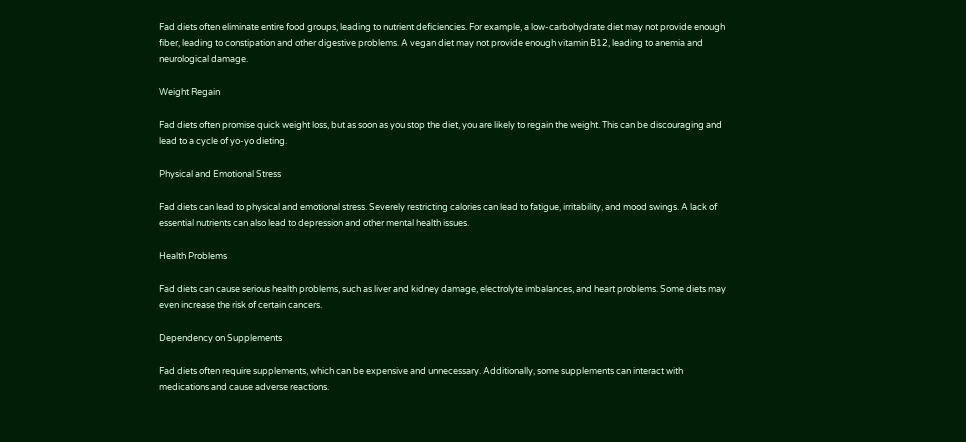Fad diets often eliminate entire food groups, leading to nutrient deficiencies. For example, a low-carbohydrate diet may not provide enough fiber, leading to constipation and other digestive problems. A vegan diet may not provide enough vitamin B12, leading to anemia and neurological damage.

Weight Regain

Fad diets often promise quick weight loss, but as soon as you stop the diet, you are likely to regain the weight. This can be discouraging and lead to a cycle of yo-yo dieting.

Physical and Emotional Stress

Fad diets can lead to physical and emotional stress. Severely restricting calories can lead to fatigue, irritability, and mood swings. A lack of essential nutrients can also lead to depression and other mental health issues.

Health Problems

Fad diets can cause serious health problems, such as liver and kidney damage, electrolyte imbalances, and heart problems. Some diets may even increase the risk of certain cancers.

Dependency on Supplements

Fad diets often require supplements, which can be expensive and unnecessary. Additionally, some supplements can interact with medications and cause adverse reactions.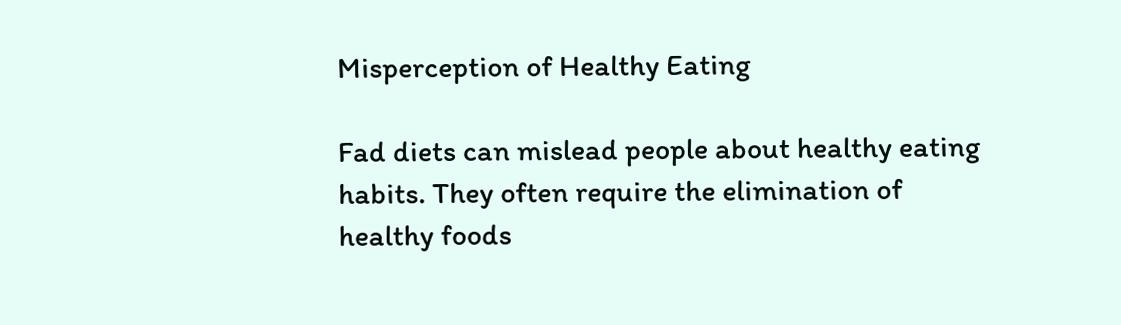Misperception of Healthy Eating

Fad diets can mislead people about healthy eating habits. They often require the elimination of healthy foods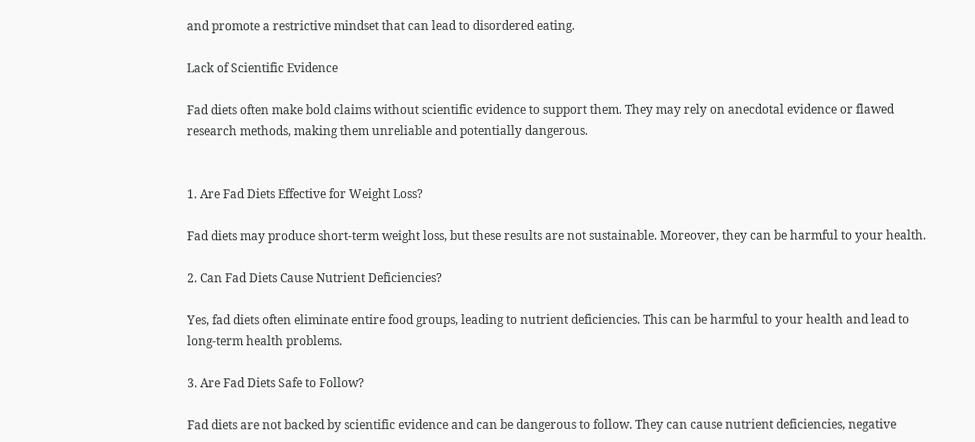and promote a restrictive mindset that can lead to disordered eating.

Lack of Scientific Evidence

Fad diets often make bold claims without scientific evidence to support them. They may rely on anecdotal evidence or flawed research methods, making them unreliable and potentially dangerous.


1. Are Fad Diets Effective for Weight Loss?

Fad diets may produce short-term weight loss, but these results are not sustainable. Moreover, they can be harmful to your health.

2. Can Fad Diets Cause Nutrient Deficiencies?

Yes, fad diets often eliminate entire food groups, leading to nutrient deficiencies. This can be harmful to your health and lead to long-term health problems.

3. Are Fad Diets Safe to Follow?

Fad diets are not backed by scientific evidence and can be dangerous to follow. They can cause nutrient deficiencies, negative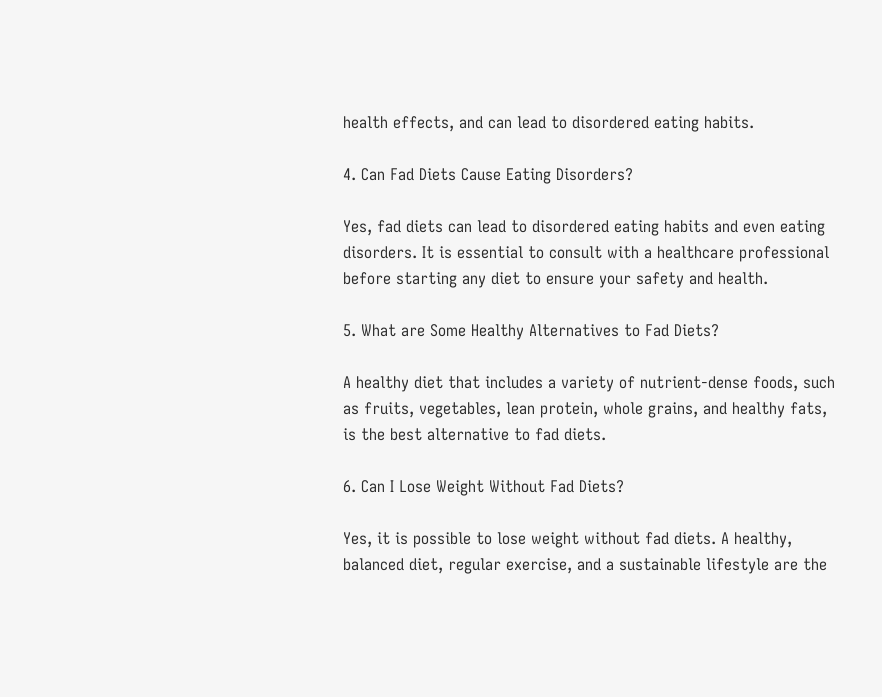health effects, and can lead to disordered eating habits.

4. Can Fad Diets Cause Eating Disorders?

Yes, fad diets can lead to disordered eating habits and even eating disorders. It is essential to consult with a healthcare professional before starting any diet to ensure your safety and health.

5. What are Some Healthy Alternatives to Fad Diets?

A healthy diet that includes a variety of nutrient-dense foods, such as fruits, vegetables, lean protein, whole grains, and healthy fats, is the best alternative to fad diets.

6. Can I Lose Weight Without Fad Diets?

Yes, it is possible to lose weight without fad diets. A healthy, balanced diet, regular exercise, and a sustainable lifestyle are the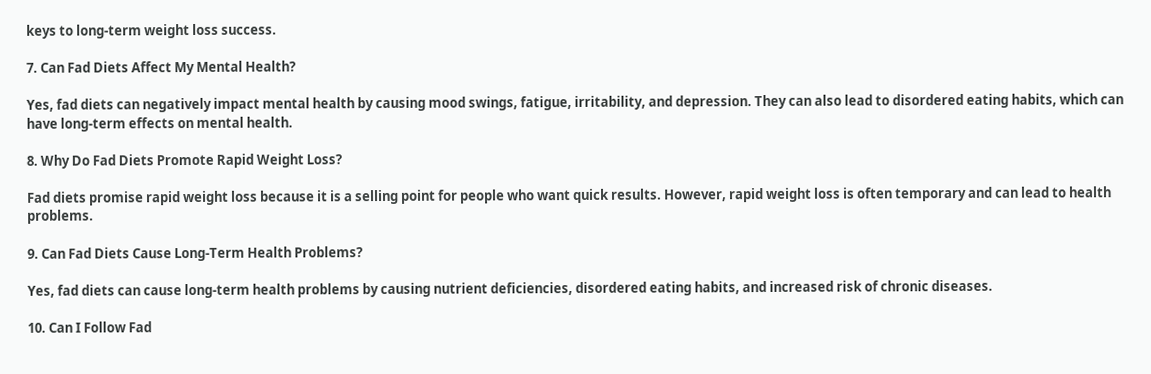keys to long-term weight loss success.

7. Can Fad Diets Affect My Mental Health?

Yes, fad diets can negatively impact mental health by causing mood swings, fatigue, irritability, and depression. They can also lead to disordered eating habits, which can have long-term effects on mental health.

8. Why Do Fad Diets Promote Rapid Weight Loss?

Fad diets promise rapid weight loss because it is a selling point for people who want quick results. However, rapid weight loss is often temporary and can lead to health problems.

9. Can Fad Diets Cause Long-Term Health Problems?

Yes, fad diets can cause long-term health problems by causing nutrient deficiencies, disordered eating habits, and increased risk of chronic diseases.

10. Can I Follow Fad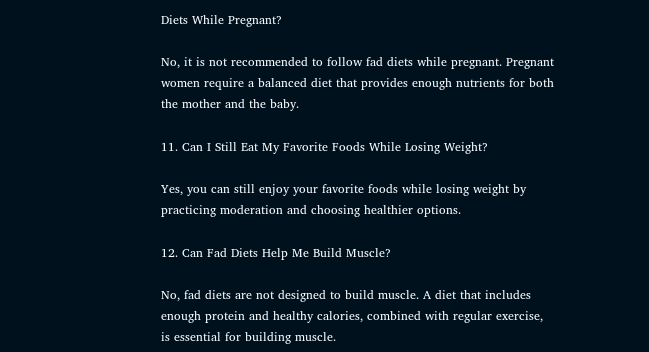Diets While Pregnant?

No, it is not recommended to follow fad diets while pregnant. Pregnant women require a balanced diet that provides enough nutrients for both the mother and the baby.

11. Can I Still Eat My Favorite Foods While Losing Weight?

Yes, you can still enjoy your favorite foods while losing weight by practicing moderation and choosing healthier options.

12. Can Fad Diets Help Me Build Muscle?

No, fad diets are not designed to build muscle. A diet that includes enough protein and healthy calories, combined with regular exercise, is essential for building muscle.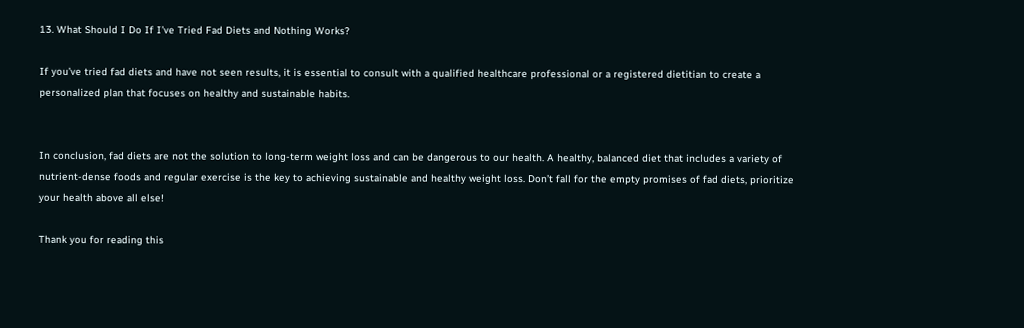13. What Should I Do If I’ve Tried Fad Diets and Nothing Works?

If you’ve tried fad diets and have not seen results, it is essential to consult with a qualified healthcare professional or a registered dietitian to create a personalized plan that focuses on healthy and sustainable habits.


In conclusion, fad diets are not the solution to long-term weight loss and can be dangerous to our health. A healthy, balanced diet that includes a variety of nutrient-dense foods and regular exercise is the key to achieving sustainable and healthy weight loss. Don’t fall for the empty promises of fad diets, prioritize your health above all else!

Thank you for reading this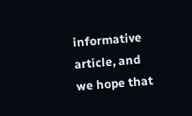informative article, and we hope that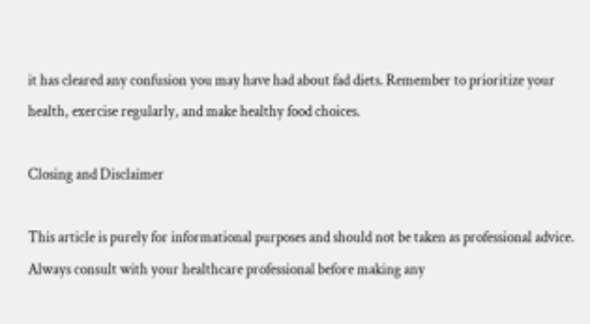it has cleared any confusion you may have had about fad diets. Remember to prioritize your health, exercise regularly, and make healthy food choices.

Closing and Disclaimer

This article is purely for informational purposes and should not be taken as professional advice. Always consult with your healthcare professional before making any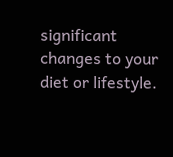significant changes to your diet or lifestyle.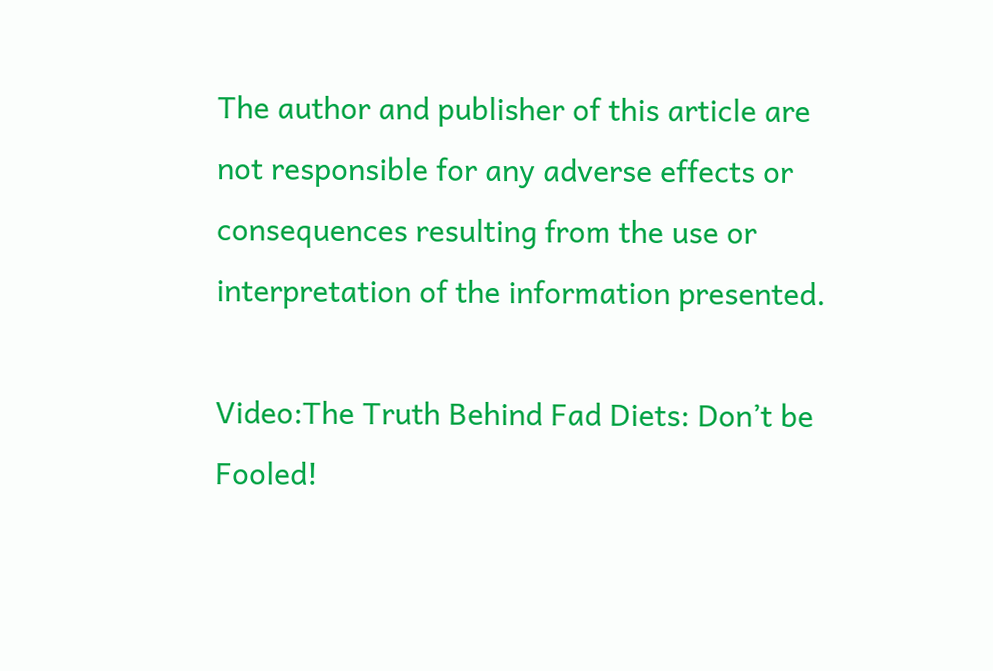The author and publisher of this article are not responsible for any adverse effects or consequences resulting from the use or interpretation of the information presented.

Video:The Truth Behind Fad Diets: Don’t be Fooled!